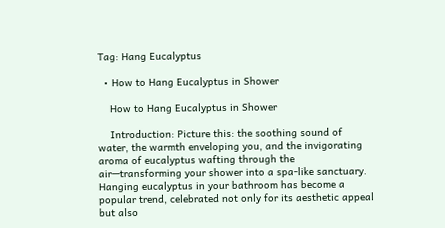Tag: Hang Eucalyptus

  • How to Hang Eucalyptus in Shower

    How to Hang Eucalyptus in Shower

    Introduction: Picture this: the soothing sound of water, the warmth enveloping you, and the invigorating aroma of eucalyptus wafting through the air—transforming your shower into a spa-like sanctuary. Hanging eucalyptus in your bathroom has become a popular trend, celebrated not only for its aesthetic appeal but also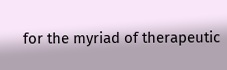for the myriad of therapeutic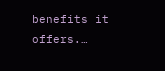benefits it offers.…